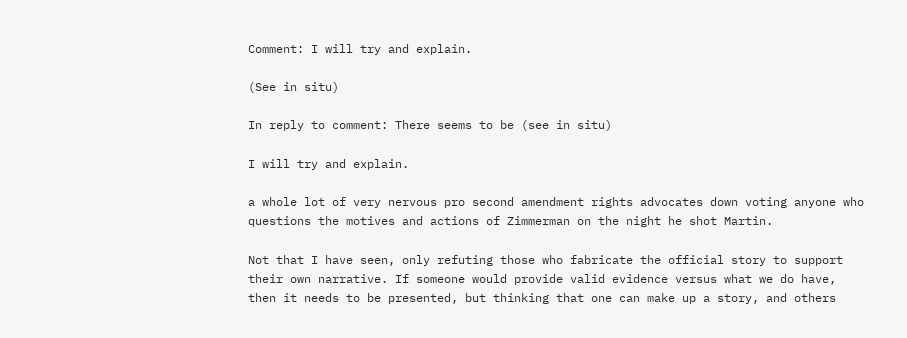Comment: I will try and explain.

(See in situ)

In reply to comment: There seems to be (see in situ)

I will try and explain.

a whole lot of very nervous pro second amendment rights advocates down voting anyone who questions the motives and actions of Zimmerman on the night he shot Martin.

Not that I have seen, only refuting those who fabricate the official story to support their own narrative. If someone would provide valid evidence versus what we do have, then it needs to be presented, but thinking that one can make up a story, and others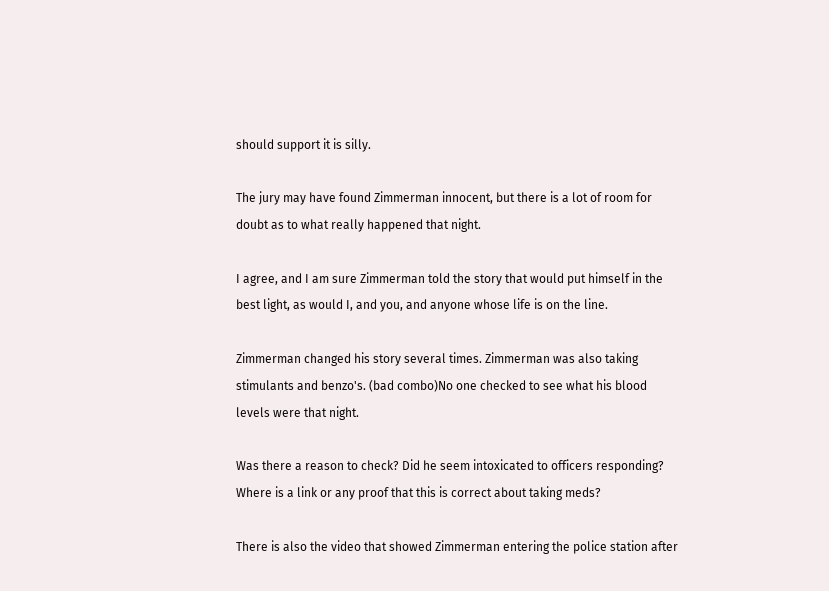should support it is silly.

The jury may have found Zimmerman innocent, but there is a lot of room for doubt as to what really happened that night.

I agree, and I am sure Zimmerman told the story that would put himself in the best light, as would I, and you, and anyone whose life is on the line.

Zimmerman changed his story several times. Zimmerman was also taking stimulants and benzo's. (bad combo)No one checked to see what his blood levels were that night.

Was there a reason to check? Did he seem intoxicated to officers responding? Where is a link or any proof that this is correct about taking meds?

There is also the video that showed Zimmerman entering the police station after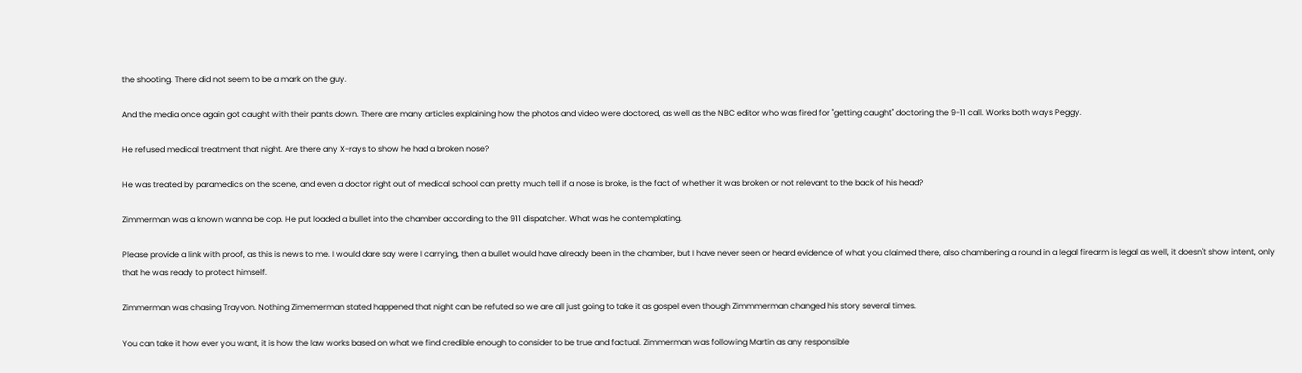the shooting. There did not seem to be a mark on the guy.

And the media once again got caught with their pants down. There are many articles explaining how the photos and video were doctored, as well as the NBC editor who was fired for "getting caught" doctoring the 9-11 call. Works both ways Peggy.

He refused medical treatment that night. Are there any X-rays to show he had a broken nose?

He was treated by paramedics on the scene, and even a doctor right out of medical school can pretty much tell if a nose is broke, is the fact of whether it was broken or not relevant to the back of his head?

Zimmerman was a known wanna be cop. He put loaded a bullet into the chamber according to the 911 dispatcher. What was he contemplating.

Please provide a link with proof, as this is news to me. I would dare say were I carrying, then a bullet would have already been in the chamber, but I have never seen or heard evidence of what you claimed there, also chambering a round in a legal firearm is legal as well, it doesn't show intent, only that he was ready to protect himself.

Zimmerman was chasing Trayvon. Nothing Zimemerman stated happened that night can be refuted so we are all just going to take it as gospel even though Zimmmerman changed his story several times.

You can take it how ever you want, it is how the law works based on what we find credible enough to consider to be true and factual. Zimmerman was following Martin as any responsible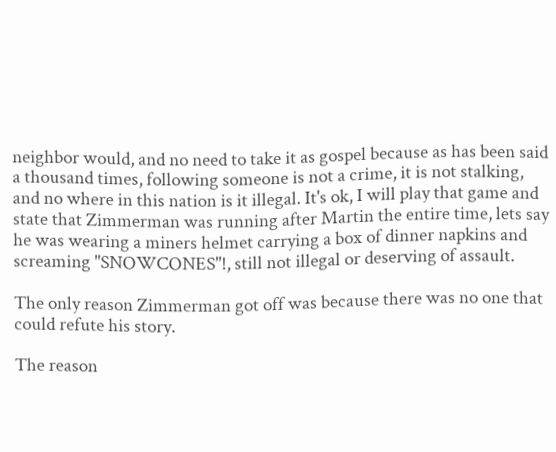neighbor would, and no need to take it as gospel because as has been said a thousand times, following someone is not a crime, it is not stalking, and no where in this nation is it illegal. It's ok, I will play that game and state that Zimmerman was running after Martin the entire time, lets say he was wearing a miners helmet carrying a box of dinner napkins and screaming "SNOWCONES"!, still not illegal or deserving of assault.

The only reason Zimmerman got off was because there was no one that could refute his story.

The reason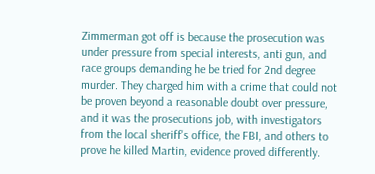Zimmerman got off is because the prosecution was under pressure from special interests, anti gun, and race groups demanding he be tried for 2nd degree murder. They charged him with a crime that could not be proven beyond a reasonable doubt over pressure, and it was the prosecutions job, with investigators from the local sheriff's office, the FBI, and others to prove he killed Martin, evidence proved differently.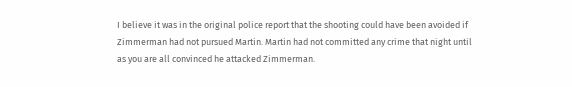I believe it was in the original police report that the shooting could have been avoided if Zimmerman had not pursued Martin. Martin had not committed any crime that night until as you are all convinced he attacked Zimmerman.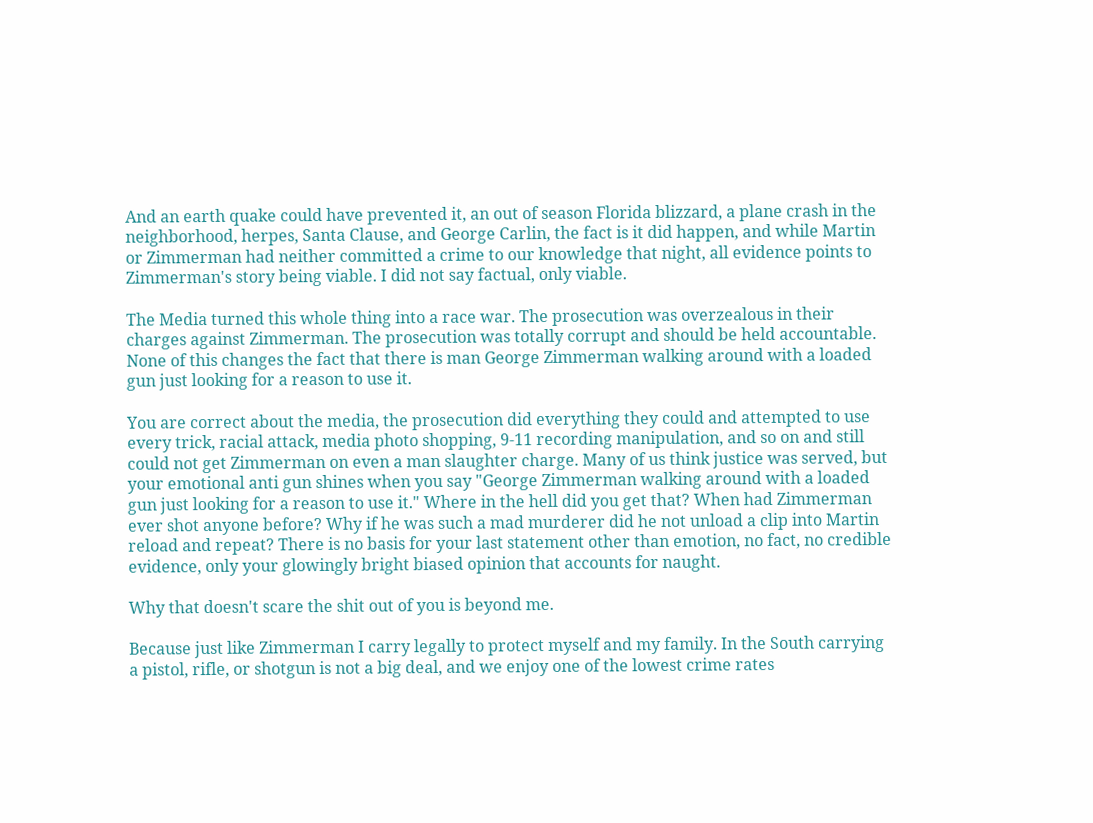And an earth quake could have prevented it, an out of season Florida blizzard, a plane crash in the neighborhood, herpes, Santa Clause, and George Carlin, the fact is it did happen, and while Martin or Zimmerman had neither committed a crime to our knowledge that night, all evidence points to Zimmerman's story being viable. I did not say factual, only viable.

The Media turned this whole thing into a race war. The prosecution was overzealous in their charges against Zimmerman. The prosecution was totally corrupt and should be held accountable. None of this changes the fact that there is man George Zimmerman walking around with a loaded gun just looking for a reason to use it.

You are correct about the media, the prosecution did everything they could and attempted to use every trick, racial attack, media photo shopping, 9-11 recording manipulation, and so on and still could not get Zimmerman on even a man slaughter charge. Many of us think justice was served, but your emotional anti gun shines when you say "George Zimmerman walking around with a loaded gun just looking for a reason to use it." Where in the hell did you get that? When had Zimmerman ever shot anyone before? Why if he was such a mad murderer did he not unload a clip into Martin reload and repeat? There is no basis for your last statement other than emotion, no fact, no credible evidence, only your glowingly bright biased opinion that accounts for naught.

Why that doesn't scare the shit out of you is beyond me.

Because just like Zimmerman I carry legally to protect myself and my family. In the South carrying a pistol, rifle, or shotgun is not a big deal, and we enjoy one of the lowest crime rates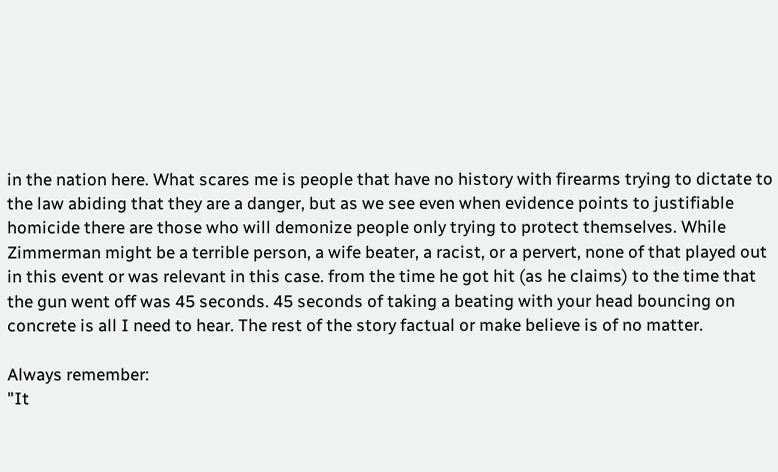in the nation here. What scares me is people that have no history with firearms trying to dictate to the law abiding that they are a danger, but as we see even when evidence points to justifiable homicide there are those who will demonize people only trying to protect themselves. While Zimmerman might be a terrible person, a wife beater, a racist, or a pervert, none of that played out in this event or was relevant in this case. from the time he got hit (as he claims) to the time that the gun went off was 45 seconds. 45 seconds of taking a beating with your head bouncing on concrete is all I need to hear. The rest of the story factual or make believe is of no matter.

Always remember:
"It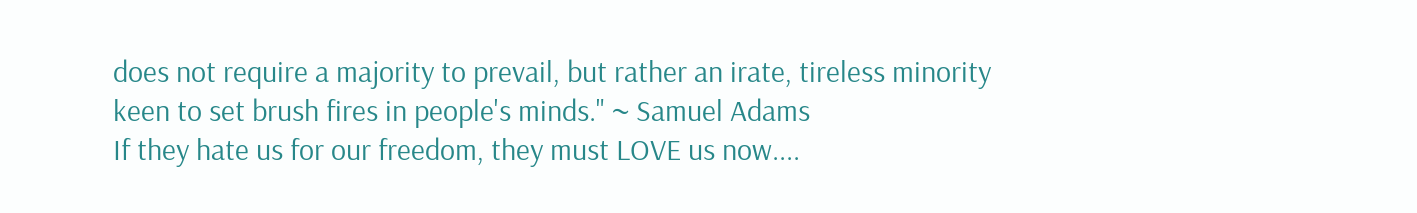does not require a majority to prevail, but rather an irate, tireless minority keen to set brush fires in people's minds." ~ Samuel Adams
If they hate us for our freedom, they must LOVE us now....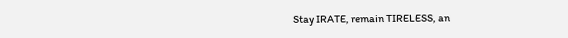Stay IRATE, remain TIRELESS, an